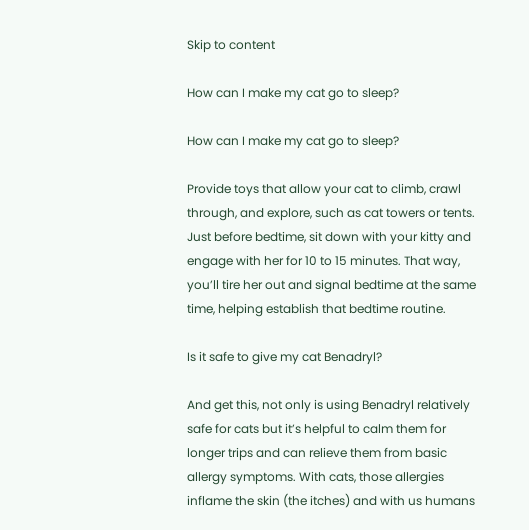Skip to content

How can I make my cat go to sleep?

How can I make my cat go to sleep?

Provide toys that allow your cat to climb, crawl through, and explore, such as cat towers or tents. Just before bedtime, sit down with your kitty and engage with her for 10 to 15 minutes. That way, you’ll tire her out and signal bedtime at the same time, helping establish that bedtime routine.

Is it safe to give my cat Benadryl?

And get this, not only is using Benadryl relatively safe for cats but it’s helpful to calm them for longer trips and can relieve them from basic allergy symptoms. With cats, those allergies inflame the skin (the itches) and with us humans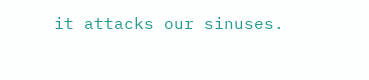it attacks our sinuses.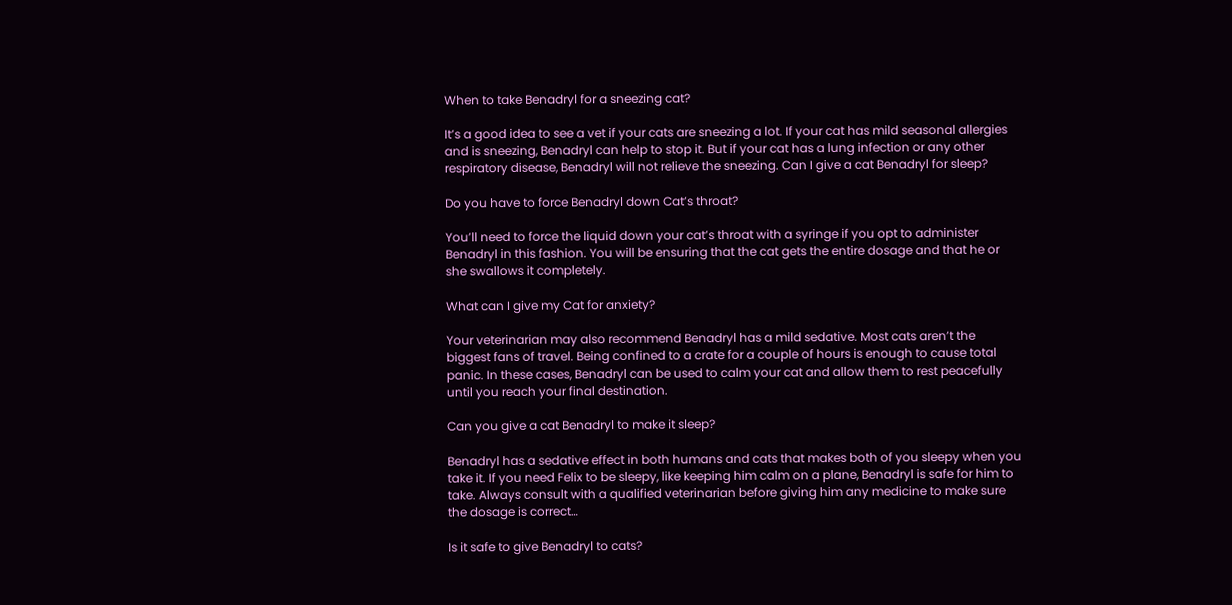When to take Benadryl for a sneezing cat?

It’s a good idea to see a vet if your cats are sneezing a lot. If your cat has mild seasonal allergies and is sneezing, Benadryl can help to stop it. But if your cat has a lung infection or any other respiratory disease, Benadryl will not relieve the sneezing. Can I give a cat Benadryl for sleep?

Do you have to force Benadryl down Cat’s throat?

You’ll need to force the liquid down your cat’s throat with a syringe if you opt to administer Benadryl in this fashion. You will be ensuring that the cat gets the entire dosage and that he or she swallows it completely.

What can I give my Cat for anxiety?

Your veterinarian may also recommend Benadryl has a mild sedative. Most cats aren’t the biggest fans of travel. Being confined to a crate for a couple of hours is enough to cause total panic. In these cases, Benadryl can be used to calm your cat and allow them to rest peacefully until you reach your final destination.

Can you give a cat Benadryl to make it sleep?

Benadryl has a sedative effect in both humans and cats that makes both of you sleepy when you take it. If you need Felix to be sleepy, like keeping him calm on a plane, Benadryl is safe for him to take. Always consult with a qualified veterinarian before giving him any medicine to make sure the dosage is correct…

Is it safe to give Benadryl to cats?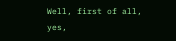Well, first of all, yes,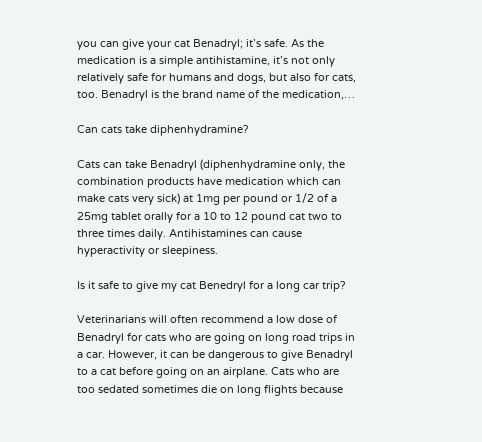you can give your cat Benadryl; it’s safe. As the medication is a simple antihistamine, it’s not only relatively safe for humans and dogs, but also for cats, too. Benadryl is the brand name of the medication,…

Can cats take diphenhydramine?

Cats can take Benadryl (diphenhydramine only, the combination products have medication which can make cats very sick) at 1mg per pound or 1/2 of a 25mg tablet orally for a 10 to 12 pound cat two to three times daily. Antihistamines can cause hyperactivity or sleepiness.

Is it safe to give my cat Benedryl for a long car trip?

Veterinarians will often recommend a low dose of Benadryl for cats who are going on long road trips in a car. However, it can be dangerous to give Benadryl to a cat before going on an airplane. Cats who are too sedated sometimes die on long flights because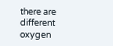there are different oxygen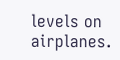levels on airplanes.